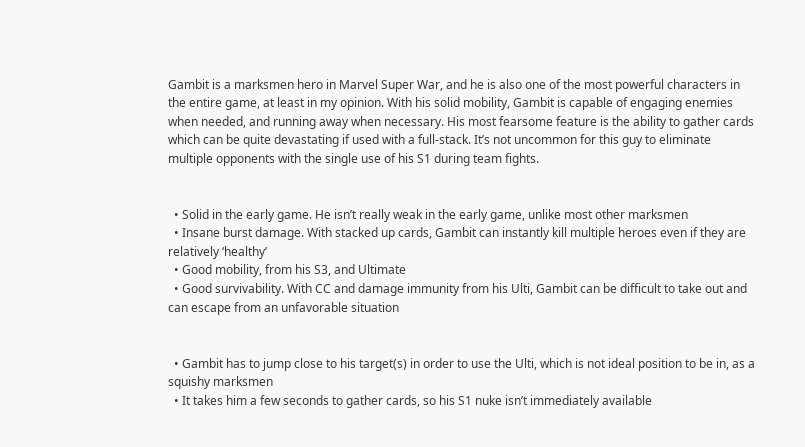Gambit is a marksmen hero in Marvel Super War, and he is also one of the most powerful characters in the entire game, at least in my opinion. With his solid mobility, Gambit is capable of engaging enemies when needed, and running away when necessary. His most fearsome feature is the ability to gather cards which can be quite devastating if used with a full-stack. It’s not uncommon for this guy to eliminate multiple opponents with the single use of his S1 during team fights.


  • Solid in the early game. He isn’t really weak in the early game, unlike most other marksmen
  • Insane burst damage. With stacked up cards, Gambit can instantly kill multiple heroes even if they are relatively ‘healthy’
  • Good mobility, from his S3, and Ultimate
  • Good survivability. With CC and damage immunity from his Ulti, Gambit can be difficult to take out and can escape from an unfavorable situation


  • Gambit has to jump close to his target(s) in order to use the Ulti, which is not ideal position to be in, as a squishy marksmen
  • It takes him a few seconds to gather cards, so his S1 nuke isn’t immediately available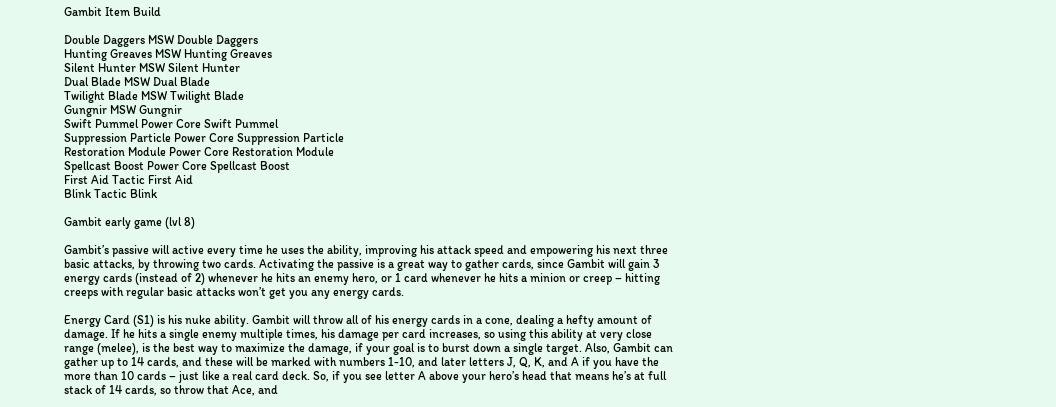Gambit Item Build

Double Daggers MSW Double Daggers
Hunting Greaves MSW Hunting Greaves
Silent Hunter MSW Silent Hunter
Dual Blade MSW Dual Blade
Twilight Blade MSW Twilight Blade
Gungnir MSW Gungnir
Swift Pummel Power Core Swift Pummel
Suppression Particle Power Core Suppression Particle
Restoration Module Power Core Restoration Module
Spellcast Boost Power Core Spellcast Boost
First Aid Tactic First Aid
Blink Tactic Blink

Gambit early game (lvl 8)

Gambit’s passive will active every time he uses the ability, improving his attack speed and empowering his next three basic attacks, by throwing two cards. Activating the passive is a great way to gather cards, since Gambit will gain 3 energy cards (instead of 2) whenever he hits an enemy hero, or 1 card whenever he hits a minion or creep – hitting creeps with regular basic attacks won’t get you any energy cards.

Energy Card (S1) is his nuke ability. Gambit will throw all of his energy cards in a cone, dealing a hefty amount of damage. If he hits a single enemy multiple times, his damage per card increases, so using this ability at very close range (melee), is the best way to maximize the damage, if your goal is to burst down a single target. Also, Gambit can gather up to 14 cards, and these will be marked with numbers 1-10, and later letters J, Q, K, and A if you have the more than 10 cards – just like a real card deck. So, if you see letter A above your hero’s head that means he’s at full stack of 14 cards, so throw that Ace, and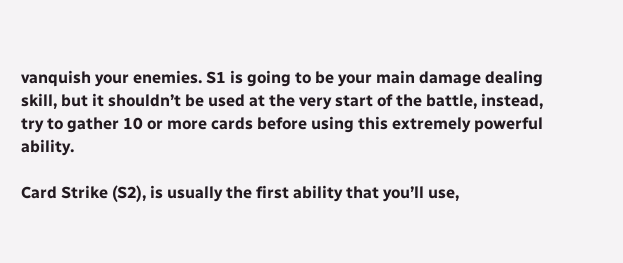vanquish your enemies. S1 is going to be your main damage dealing skill, but it shouldn’t be used at the very start of the battle, instead, try to gather 10 or more cards before using this extremely powerful ability.

Card Strike (S2), is usually the first ability that you’ll use,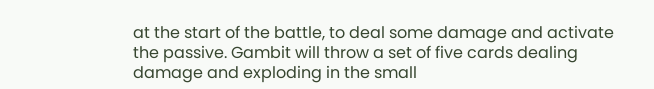at the start of the battle, to deal some damage and activate the passive. Gambit will throw a set of five cards dealing damage and exploding in the small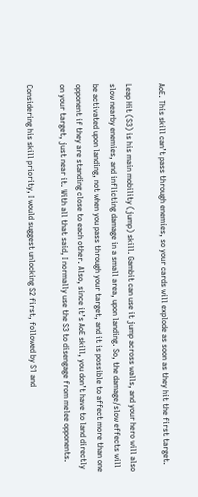AoE. This skill can’t pass through enemies, so your cards will explode as soon as they hit the first target.

Leap Hit (S3) is his main mobility (jump) skill. Gambit can use it jump across walls, and your hero will also slow nearby enemies, and inflicting damage in a small area, upon landing. So, the damage/slow effects will be activated upon landing, not when you pass through your target, and it is possible to affect more than one opponent if they are standing close to each other. Also, since it’s AoE skill, you don’t have to land directly on your target, just near it. With all that said, I normally use the S3 to disengage from melee opponents.

Considering his skill priority, I would suggest unlocking S2 first, followed by S1 and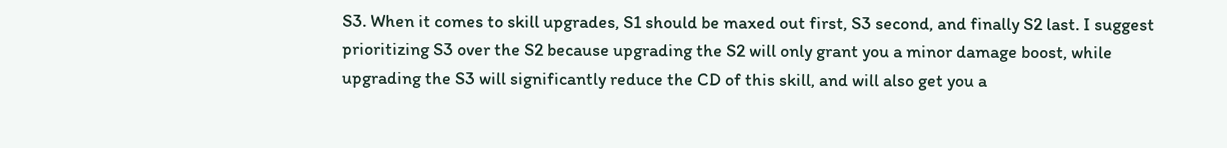S3. When it comes to skill upgrades, S1 should be maxed out first, S3 second, and finally S2 last. I suggest prioritizing S3 over the S2 because upgrading the S2 will only grant you a minor damage boost, while upgrading the S3 will significantly reduce the CD of this skill, and will also get you a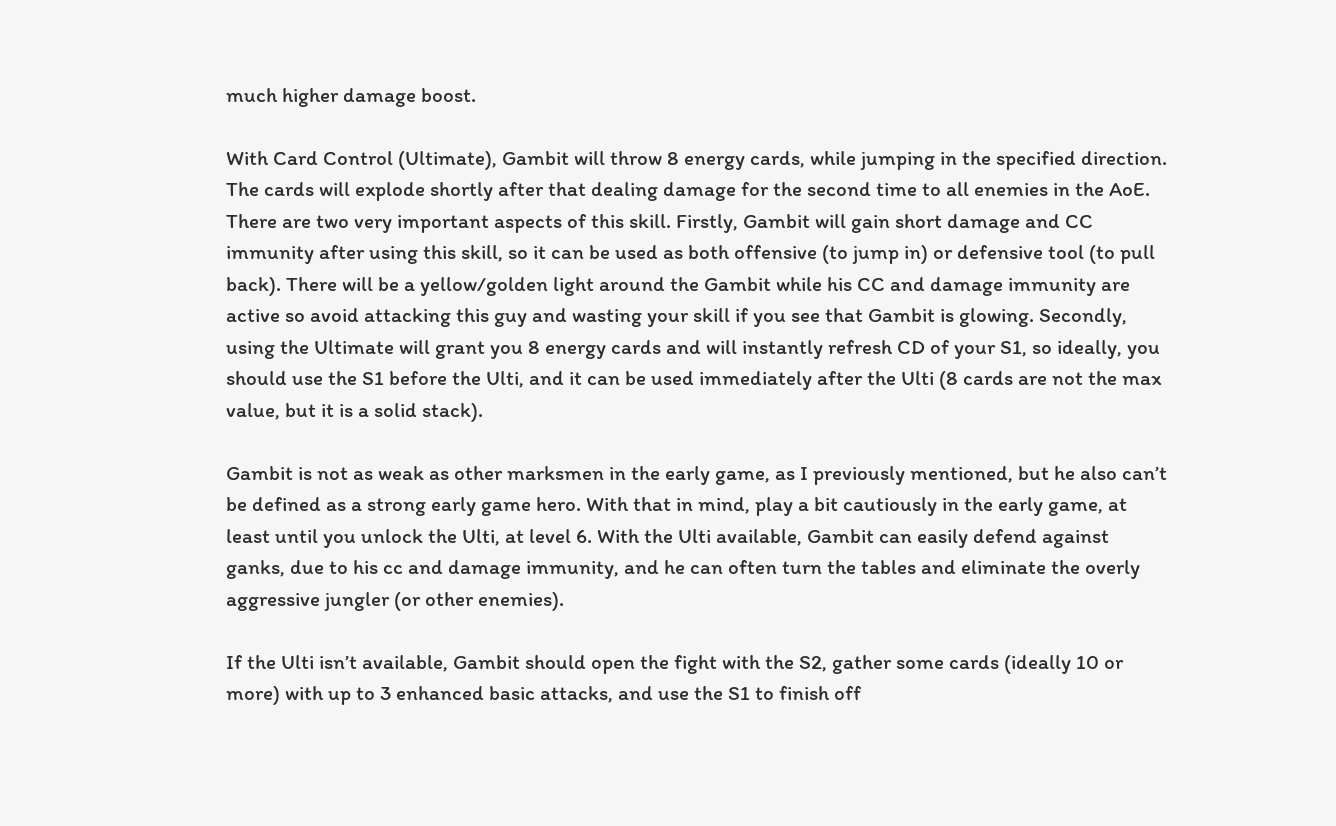much higher damage boost.

With Card Control (Ultimate), Gambit will throw 8 energy cards, while jumping in the specified direction. The cards will explode shortly after that dealing damage for the second time to all enemies in the AoE. There are two very important aspects of this skill. Firstly, Gambit will gain short damage and CC immunity after using this skill, so it can be used as both offensive (to jump in) or defensive tool (to pull back). There will be a yellow/golden light around the Gambit while his CC and damage immunity are active so avoid attacking this guy and wasting your skill if you see that Gambit is glowing. Secondly, using the Ultimate will grant you 8 energy cards and will instantly refresh CD of your S1, so ideally, you should use the S1 before the Ulti, and it can be used immediately after the Ulti (8 cards are not the max value, but it is a solid stack).

Gambit is not as weak as other marksmen in the early game, as I previously mentioned, but he also can’t be defined as a strong early game hero. With that in mind, play a bit cautiously in the early game, at least until you unlock the Ulti, at level 6. With the Ulti available, Gambit can easily defend against ganks, due to his cc and damage immunity, and he can often turn the tables and eliminate the overly aggressive jungler (or other enemies).

If the Ulti isn’t available, Gambit should open the fight with the S2, gather some cards (ideally 10 or more) with up to 3 enhanced basic attacks, and use the S1 to finish off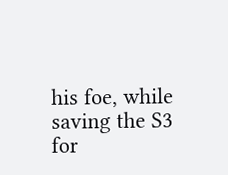his foe, while saving the S3 for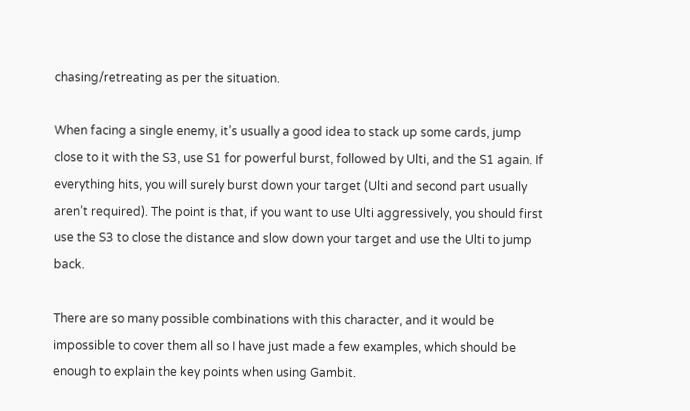chasing/retreating as per the situation.

When facing a single enemy, it’s usually a good idea to stack up some cards, jump close to it with the S3, use S1 for powerful burst, followed by Ulti, and the S1 again. If everything hits, you will surely burst down your target (Ulti and second part usually aren’t required). The point is that, if you want to use Ulti aggressively, you should first use the S3 to close the distance and slow down your target and use the Ulti to jump back.

There are so many possible combinations with this character, and it would be impossible to cover them all so I have just made a few examples, which should be enough to explain the key points when using Gambit.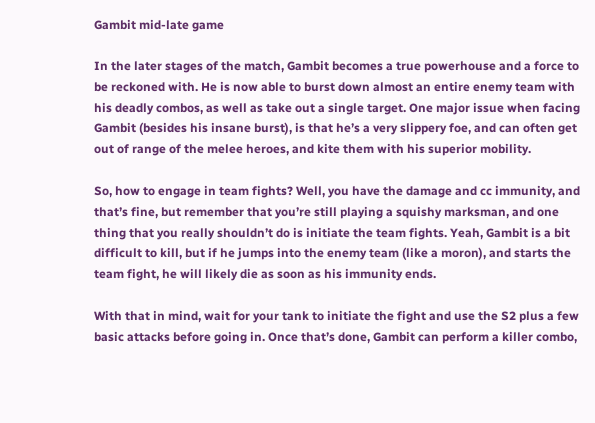Gambit mid-late game

In the later stages of the match, Gambit becomes a true powerhouse and a force to be reckoned with. He is now able to burst down almost an entire enemy team with his deadly combos, as well as take out a single target. One major issue when facing Gambit (besides his insane burst), is that he’s a very slippery foe, and can often get out of range of the melee heroes, and kite them with his superior mobility.

So, how to engage in team fights? Well, you have the damage and cc immunity, and that’s fine, but remember that you’re still playing a squishy marksman, and one thing that you really shouldn’t do is initiate the team fights. Yeah, Gambit is a bit difficult to kill, but if he jumps into the enemy team (like a moron), and starts the team fight, he will likely die as soon as his immunity ends.

With that in mind, wait for your tank to initiate the fight and use the S2 plus a few basic attacks before going in. Once that’s done, Gambit can perform a killer combo,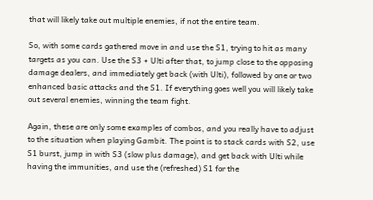that will likely take out multiple enemies, if not the entire team.

So, with some cards gathered move in and use the S1, trying to hit as many targets as you can. Use the S3 + Ulti after that, to jump close to the opposing damage dealers, and immediately get back (with Ulti), followed by one or two enhanced basic attacks and the S1. If everything goes well you will likely take out several enemies, winning the team fight.

Again, these are only some examples of combos, and you really have to adjust to the situation when playing Gambit. The point is to stack cards with S2, use S1 burst, jump in with S3 (slow plus damage), and get back with Ulti while having the immunities, and use the (refreshed) S1 for the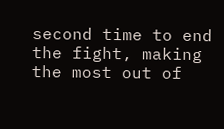second time to end the fight, making the most out of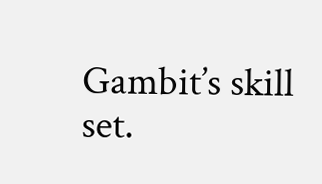Gambit’s skill set.